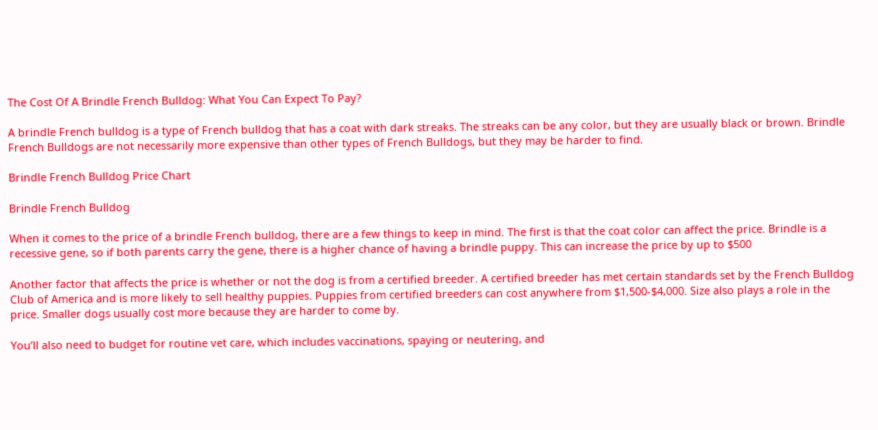The Cost Of A Brindle French Bulldog: What You Can Expect To Pay?

A brindle French bulldog is a type of French bulldog that has a coat with dark streaks. The streaks can be any color, but they are usually black or brown. Brindle French Bulldogs are not necessarily more expensive than other types of French Bulldogs, but they may be harder to find.

Brindle French Bulldog Price Chart

Brindle French Bulldog

When it comes to the price of a brindle French bulldog, there are a few things to keep in mind. The first is that the coat color can affect the price. Brindle is a recessive gene, so if both parents carry the gene, there is a higher chance of having a brindle puppy. This can increase the price by up to $500

Another factor that affects the price is whether or not the dog is from a certified breeder. A certified breeder has met certain standards set by the French Bulldog Club of America and is more likely to sell healthy puppies. Puppies from certified breeders can cost anywhere from $1,500-$4,000. Size also plays a role in the price. Smaller dogs usually cost more because they are harder to come by.

You’ll also need to budget for routine vet care, which includes vaccinations, spaying or neutering, and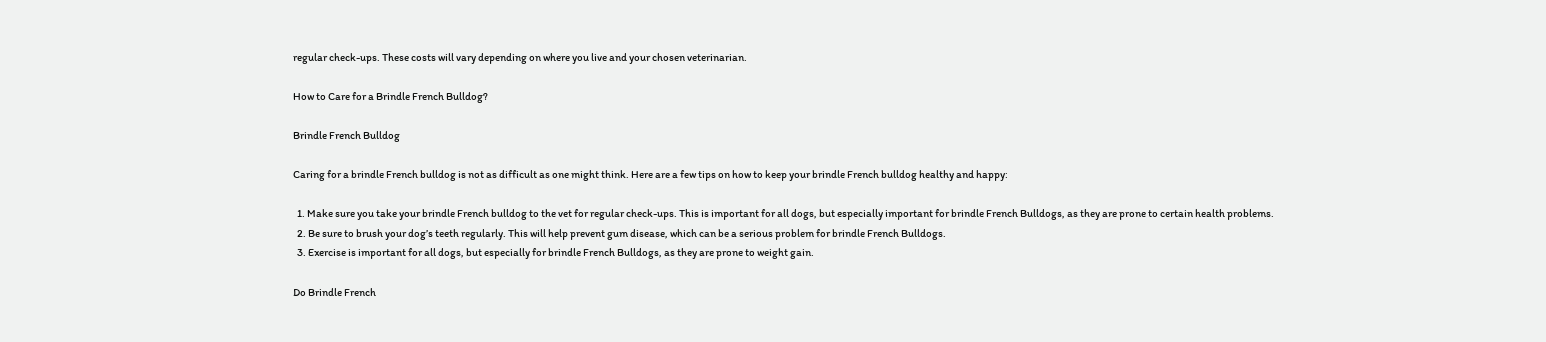regular check-ups. These costs will vary depending on where you live and your chosen veterinarian.

How to Care for a Brindle French Bulldog?

Brindle French Bulldog

Caring for a brindle French bulldog is not as difficult as one might think. Here are a few tips on how to keep your brindle French bulldog healthy and happy:

  1. Make sure you take your brindle French bulldog to the vet for regular check-ups. This is important for all dogs, but especially important for brindle French Bulldogs, as they are prone to certain health problems.
  2. Be sure to brush your dog’s teeth regularly. This will help prevent gum disease, which can be a serious problem for brindle French Bulldogs.
  3. Exercise is important for all dogs, but especially for brindle French Bulldogs, as they are prone to weight gain.

Do Brindle French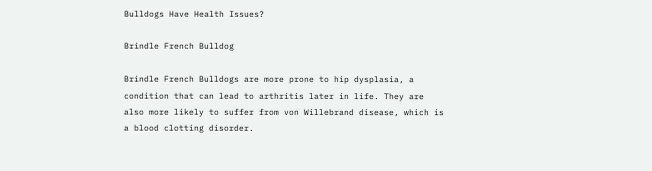Bulldogs Have Health Issues?

Brindle French Bulldog

Brindle French Bulldogs are more prone to hip dysplasia, a condition that can lead to arthritis later in life. They are also more likely to suffer from von Willebrand disease, which is a blood clotting disorder.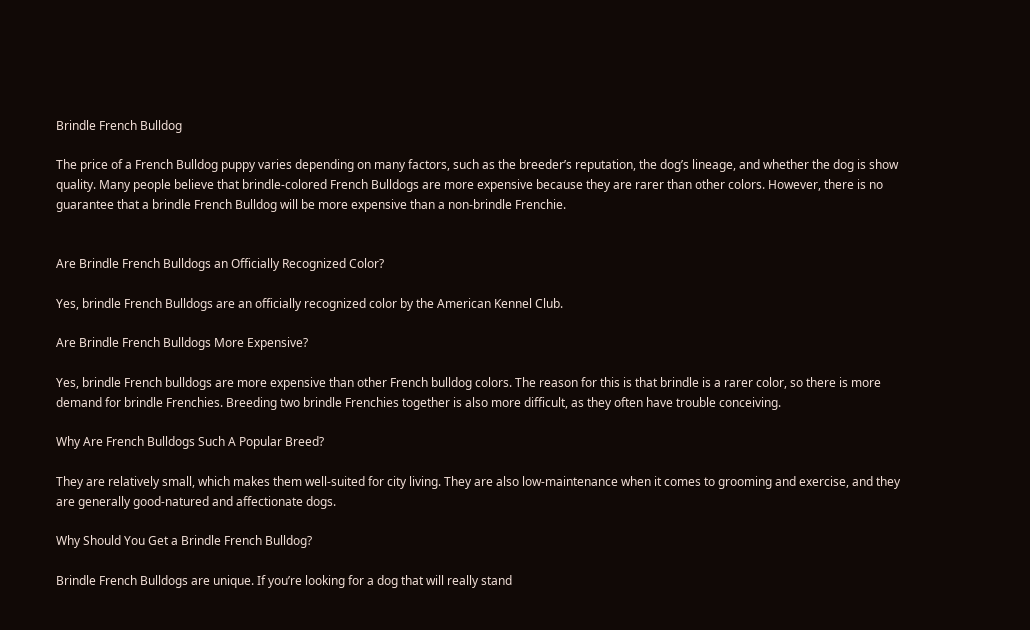Brindle French Bulldog

The price of a French Bulldog puppy varies depending on many factors, such as the breeder’s reputation, the dog’s lineage, and whether the dog is show quality. Many people believe that brindle-colored French Bulldogs are more expensive because they are rarer than other colors. However, there is no guarantee that a brindle French Bulldog will be more expensive than a non-brindle Frenchie.


Are Brindle French Bulldogs an Officially Recognized Color?

Yes, brindle French Bulldogs are an officially recognized color by the American Kennel Club.

Are Brindle French Bulldogs More Expensive?

Yes, brindle French bulldogs are more expensive than other French bulldog colors. The reason for this is that brindle is a rarer color, so there is more demand for brindle Frenchies. Breeding two brindle Frenchies together is also more difficult, as they often have trouble conceiving.

Why Are French Bulldogs Such A Popular Breed?

They are relatively small, which makes them well-suited for city living. They are also low-maintenance when it comes to grooming and exercise, and they are generally good-natured and affectionate dogs.

Why Should You Get a Brindle French Bulldog?

Brindle French Bulldogs are unique. If you’re looking for a dog that will really stand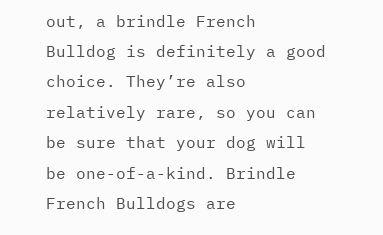out, a brindle French Bulldog is definitely a good choice. They’re also relatively rare, so you can be sure that your dog will be one-of-a-kind. Brindle French Bulldogs are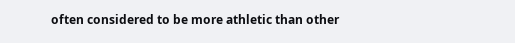often considered to be more athletic than other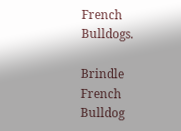French Bulldogs.

Brindle French Bulldog